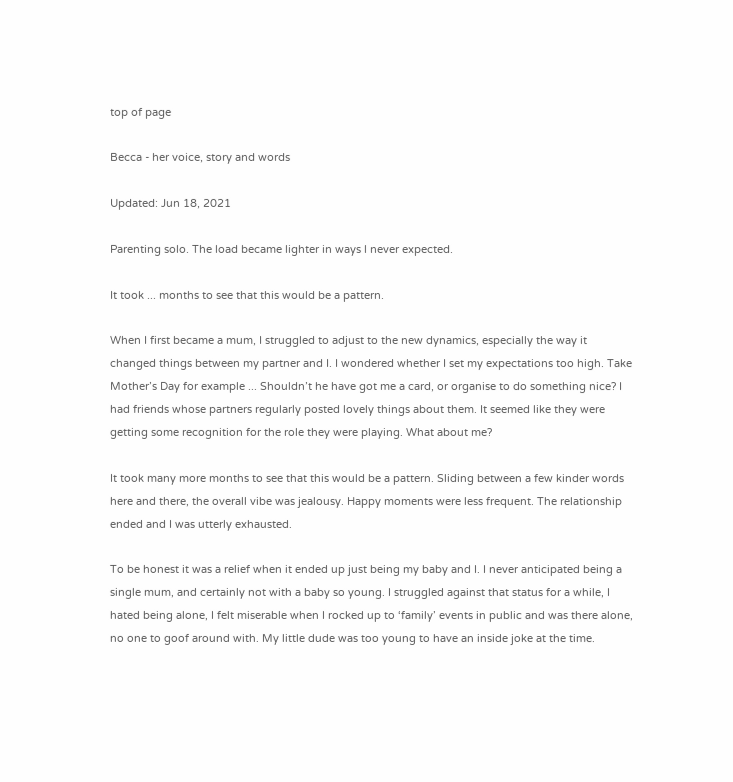top of page

Becca - her voice, story and words

Updated: Jun 18, 2021

Parenting solo. The load became lighter in ways l never expected.

It took ... months to see that this would be a pattern.

When I first became a mum, I struggled to adjust to the new dynamics, especially the way it changed things between my partner and I. I wondered whether I set my expectations too high. Take Mother’s Day for example ... Shouldn’t he have got me a card, or organise to do something nice? I had friends whose partners regularly posted lovely things about them. It seemed like they were getting some recognition for the role they were playing. What about me?

It took many more months to see that this would be a pattern. Sliding between a few kinder words here and there, the overall vibe was jealousy. Happy moments were less frequent. The relationship ended and I was utterly exhausted.

To be honest it was a relief when it ended up just being my baby and I. I never anticipated being a single mum, and certainly not with a baby so young. I struggled against that status for a while, I hated being alone, I felt miserable when I rocked up to ‘family’ events in public and was there alone, no one to goof around with. My little dude was too young to have an inside joke at the time.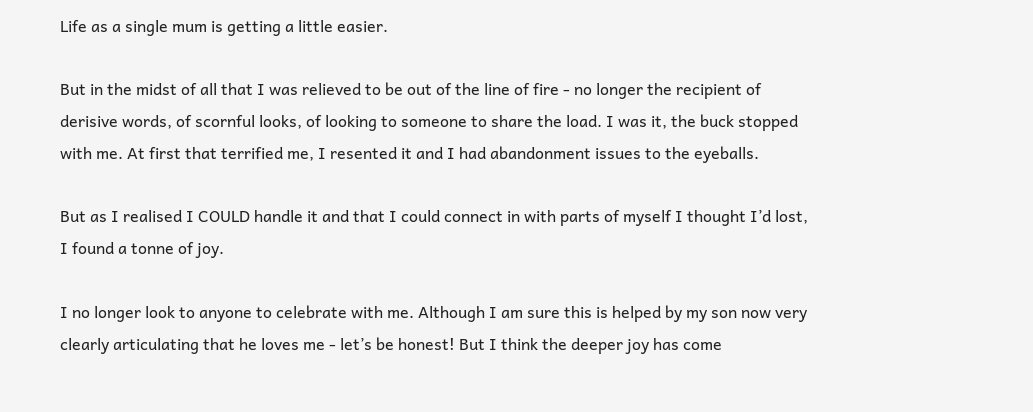Life as a single mum is getting a little easier.

But in the midst of all that I was relieved to be out of the line of fire - no longer the recipient of derisive words, of scornful looks, of looking to someone to share the load. I was it, the buck stopped with me. At first that terrified me, I resented it and I had abandonment issues to the eyeballs.

But as I realised I COULD handle it and that I could connect in with parts of myself I thought I’d lost, I found a tonne of joy.

I no longer look to anyone to celebrate with me. Although I am sure this is helped by my son now very clearly articulating that he loves me - let’s be honest! But I think the deeper joy has come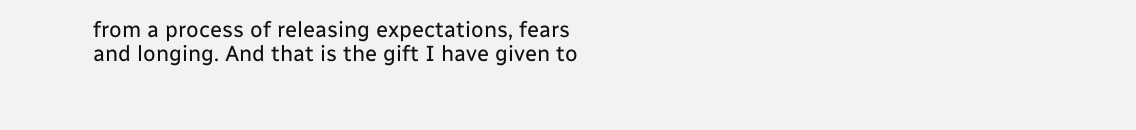from a process of releasing expectations, fears and longing. And that is the gift I have given to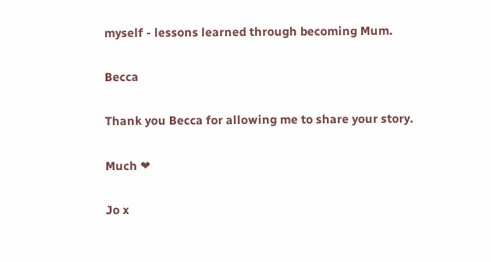myself - lessons learned through becoming Mum.

Becca

Thank you Becca for allowing me to share your story.

Much ❤

Jo x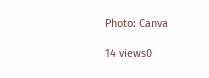Photo: Canva

14 views0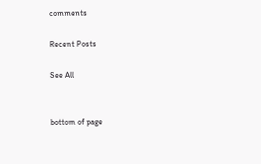comments

Recent Posts

See All


bottom of page